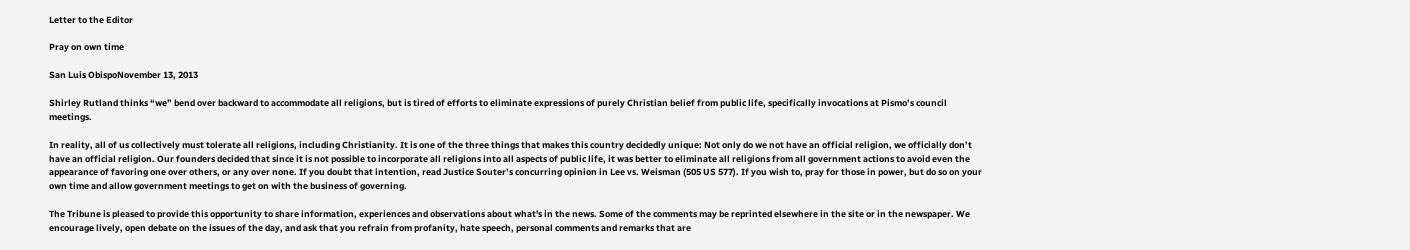Letter to the Editor

Pray on own time

San Luis ObispoNovember 13, 2013

Shirley Rutland thinks “we” bend over backward to accommodate all religions, but is tired of efforts to eliminate expressions of purely Christian belief from public life, specifically invocations at Pismo’s council meetings.

In reality, all of us collectively must tolerate all religions, including Christianity. It is one of the three things that makes this country decidedly unique: Not only do we not have an official religion, we officially don’t have an official religion. Our founders decided that since it is not possible to incorporate all religions into all aspects of public life, it was better to eliminate all religions from all government actions to avoid even the appearance of favoring one over others, or any over none. If you doubt that intention, read Justice Souter’s concurring opinion in Lee vs. Weisman (505 US 577). If you wish to, pray for those in power, but do so on your own time and allow government meetings to get on with the business of governing.

The Tribune is pleased to provide this opportunity to share information, experiences and observations about what's in the news. Some of the comments may be reprinted elsewhere in the site or in the newspaper. We encourage lively, open debate on the issues of the day, and ask that you refrain from profanity, hate speech, personal comments and remarks that are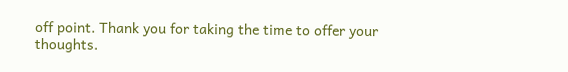off point. Thank you for taking the time to offer your thoughts.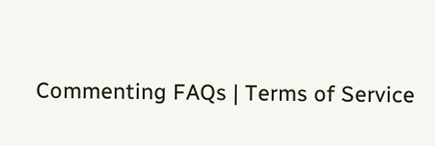Commenting FAQs | Terms of Service